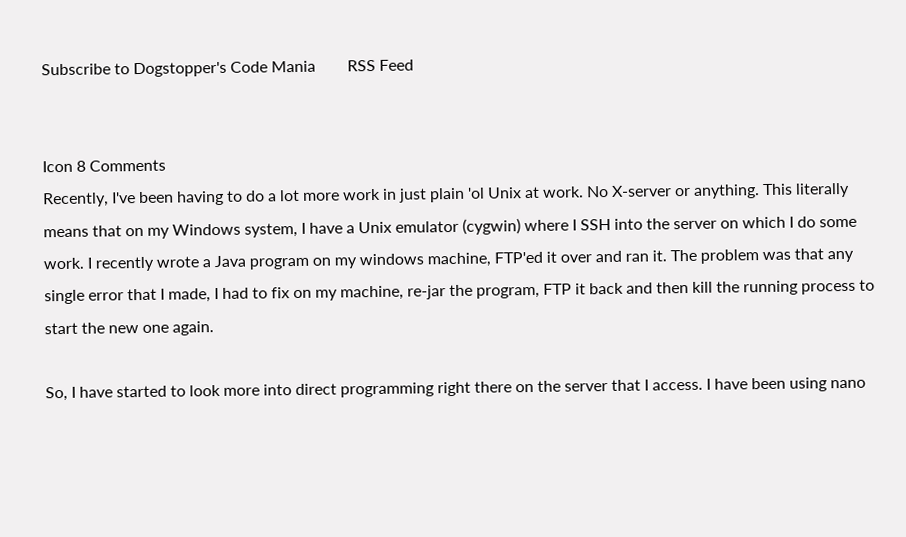Subscribe to Dogstopper's Code Mania        RSS Feed


Icon 8 Comments
Recently, I've been having to do a lot more work in just plain 'ol Unix at work. No X-server or anything. This literally means that on my Windows system, I have a Unix emulator (cygwin) where I SSH into the server on which I do some work. I recently wrote a Java program on my windows machine, FTP'ed it over and ran it. The problem was that any single error that I made, I had to fix on my machine, re-jar the program, FTP it back and then kill the running process to start the new one again.

So, I have started to look more into direct programming right there on the server that I access. I have been using nano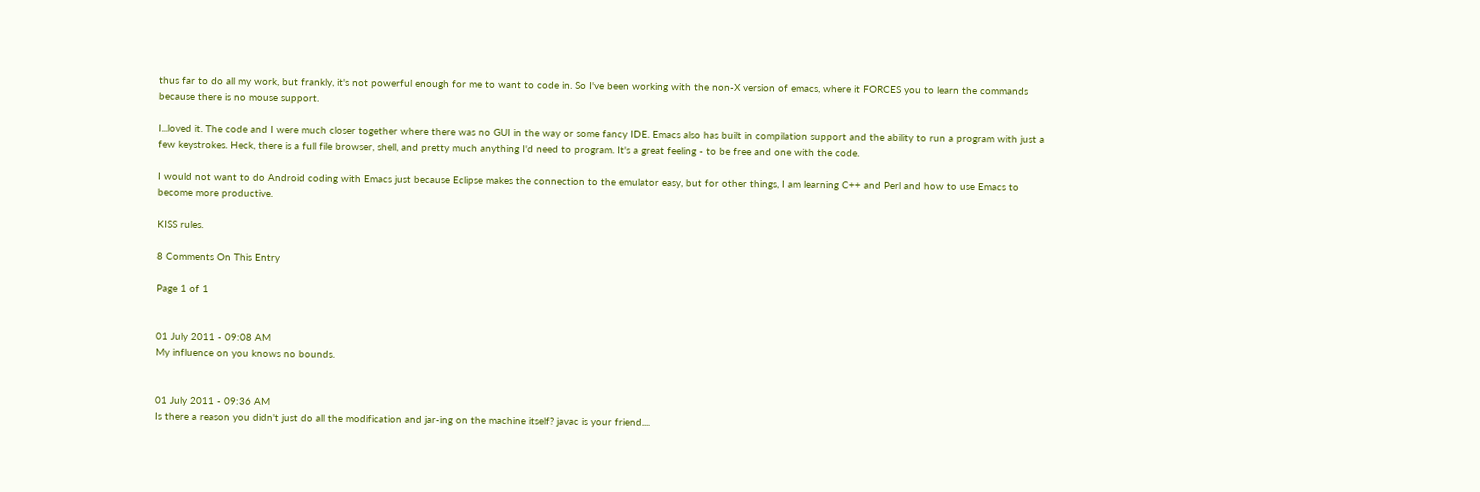thus far to do all my work, but frankly, it's not powerful enough for me to want to code in. So I've been working with the non-X version of emacs, where it FORCES you to learn the commands because there is no mouse support.

I...loved it. The code and I were much closer together where there was no GUI in the way or some fancy IDE. Emacs also has built in compilation support and the ability to run a program with just a few keystrokes. Heck, there is a full file browser, shell, and pretty much anything I'd need to program. It's a great feeling - to be free and one with the code.

I would not want to do Android coding with Emacs just because Eclipse makes the connection to the emulator easy, but for other things, I am learning C++ and Perl and how to use Emacs to become more productive.

KISS rules.

8 Comments On This Entry

Page 1 of 1


01 July 2011 - 09:08 AM
My influence on you knows no bounds.


01 July 2011 - 09:36 AM
Is there a reason you didn't just do all the modification and jar-ing on the machine itself? javac is your friend....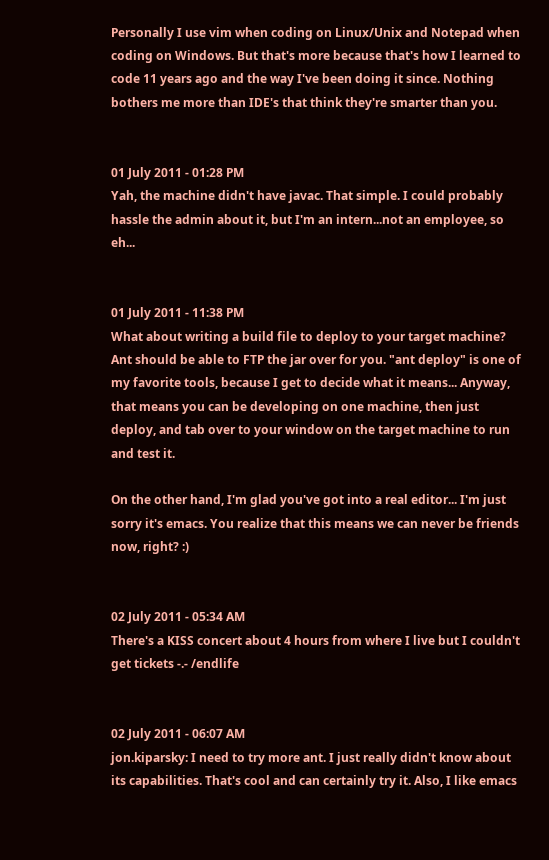Personally I use vim when coding on Linux/Unix and Notepad when coding on Windows. But that's more because that's how I learned to code 11 years ago and the way I've been doing it since. Nothing bothers me more than IDE's that think they're smarter than you.


01 July 2011 - 01:28 PM
Yah, the machine didn't have javac. That simple. I could probably hassle the admin about it, but I'm an intern...not an employee, so eh...


01 July 2011 - 11:38 PM
What about writing a build file to deploy to your target machine? Ant should be able to FTP the jar over for you. "ant deploy" is one of my favorite tools, because I get to decide what it means... Anyway, that means you can be developing on one machine, then just deploy, and tab over to your window on the target machine to run and test it.

On the other hand, I'm glad you've got into a real editor... I'm just sorry it's emacs. You realize that this means we can never be friends now, right? :)


02 July 2011 - 05:34 AM
There's a KISS concert about 4 hours from where I live but I couldn't get tickets -.- /endlife


02 July 2011 - 06:07 AM
jon.kiparsky: I need to try more ant. I just really didn't know about its capabilities. That's cool and can certainly try it. Also, I like emacs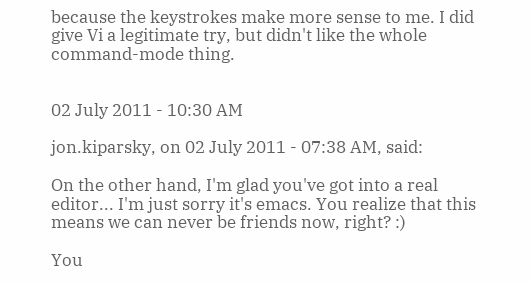because the keystrokes make more sense to me. I did give Vi a legitimate try, but didn't like the whole command-mode thing.


02 July 2011 - 10:30 AM

jon.kiparsky, on 02 July 2011 - 07:38 AM, said:

On the other hand, I'm glad you've got into a real editor... I'm just sorry it's emacs. You realize that this means we can never be friends now, right? :)

You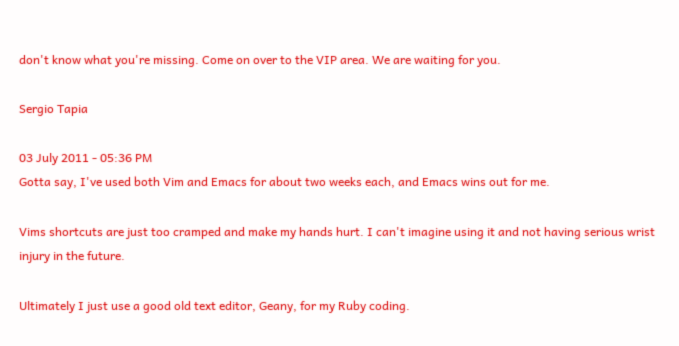don't know what you're missing. Come on over to the VIP area. We are waiting for you.

Sergio Tapia

03 July 2011 - 05:36 PM
Gotta say, I've used both Vim and Emacs for about two weeks each, and Emacs wins out for me.

Vims shortcuts are just too cramped and make my hands hurt. I can't imagine using it and not having serious wrist injury in the future.

Ultimately I just use a good old text editor, Geany, for my Ruby coding.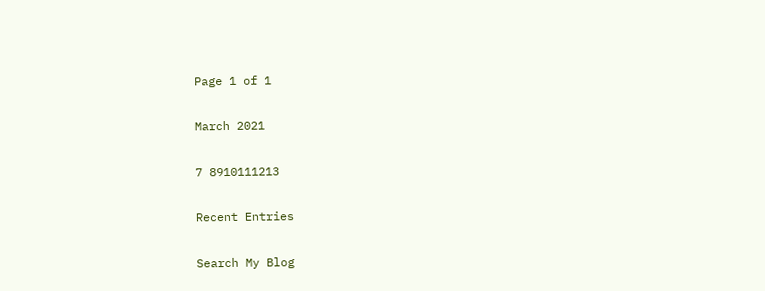Page 1 of 1

March 2021

7 8910111213

Recent Entries

Search My Blog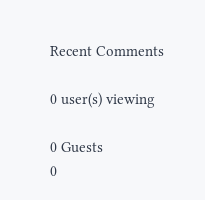Recent Comments

0 user(s) viewing

0 Guests
0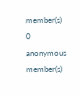member(s)
0 anonymous member(s)